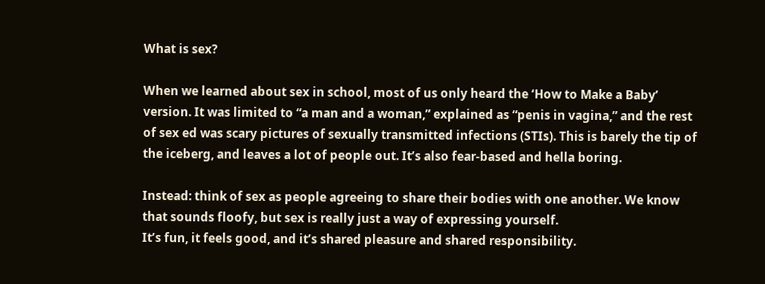What is sex?

When we learned about sex in school, most of us only heard the ‘How to Make a Baby’ version. It was limited to “a man and a woman,” explained as “penis in vagina,” and the rest of sex ed was scary pictures of sexually transmitted infections (STIs). This is barely the tip of the iceberg, and leaves a lot of people out. It’s also fear-based and hella boring.

Instead: think of sex as people agreeing to share their bodies with one another. We know that sounds floofy, but sex is really just a way of expressing yourself.
It’s fun, it feels good, and it’s shared pleasure and shared responsibility.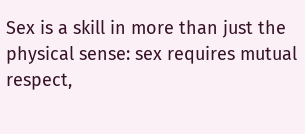Sex is a skill in more than just the physical sense: sex requires mutual respect,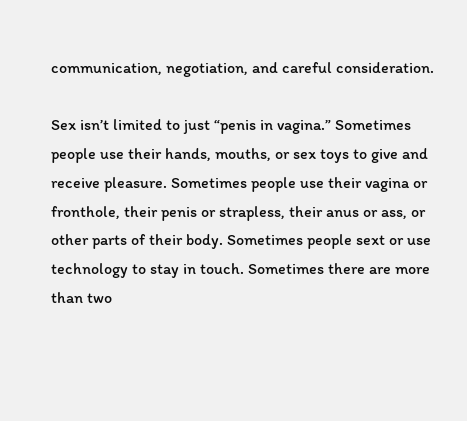communication, negotiation, and careful consideration.

Sex isn’t limited to just “penis in vagina.” Sometimes people use their hands, mouths, or sex toys to give and receive pleasure. Sometimes people use their vagina or fronthole, their penis or strapless, their anus or ass, or other parts of their body. Sometimes people sext or use technology to stay in touch. Sometimes there are more than two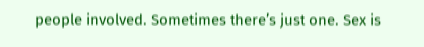people involved. Sometimes there’s just one. Sex is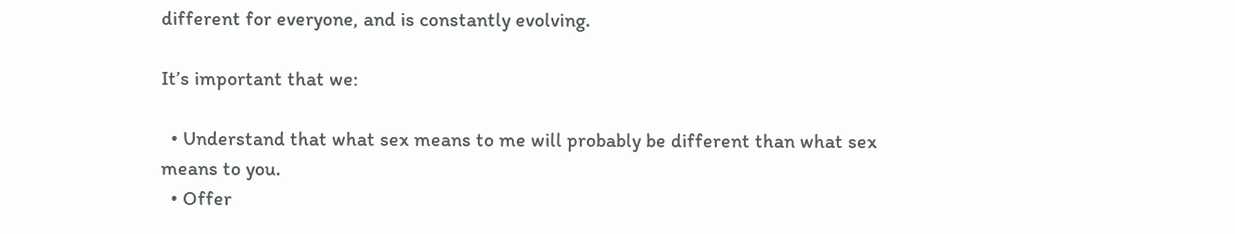different for everyone, and is constantly evolving.

It’s important that we:

  • Understand that what sex means to me will probably be different than what sex means to you.
  • Offer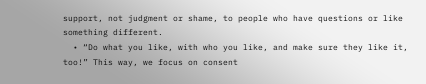support, not judgment or shame, to people who have questions or like something different.
  • “Do what you like, with who you like, and make sure they like it, too!” This way, we focus on consent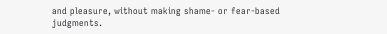and pleasure, without making shame- or fear-based judgments.